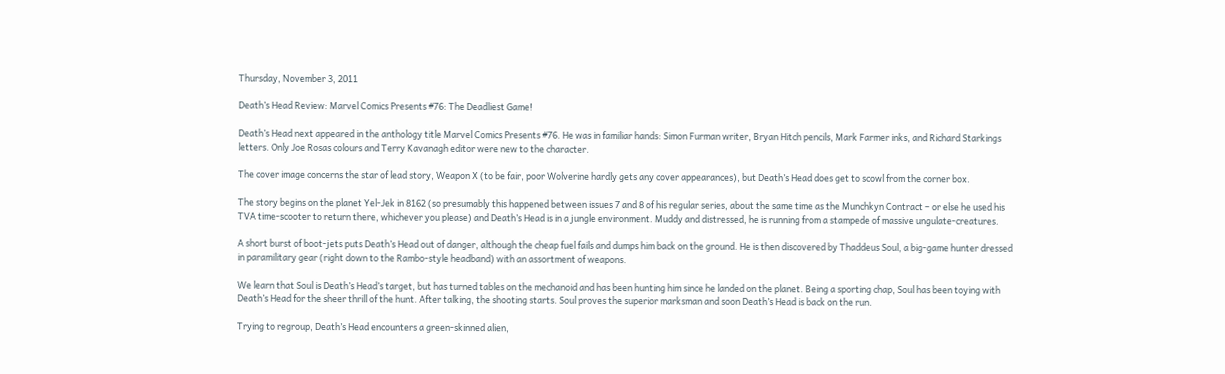Thursday, November 3, 2011

Death’s Head Review: Marvel Comics Presents #76: The Deadliest Game!

Death’s Head next appeared in the anthology title Marvel Comics Presents #76. He was in familiar hands: Simon Furman writer, Bryan Hitch pencils, Mark Farmer inks, and Richard Starkings letters. Only Joe Rosas colours and Terry Kavanagh editor were new to the character.

The cover image concerns the star of lead story, Weapon X (to be fair, poor Wolverine hardly gets any cover appearances), but Death’s Head does get to scowl from the corner box.

The story begins on the planet Yel-Jek in 8162 (so presumably this happened between issues 7 and 8 of his regular series, about the same time as the Munchkyn Contract – or else he used his TVA time-scooter to return there, whichever you please) and Death’s Head is in a jungle environment. Muddy and distressed, he is running from a stampede of massive ungulate-creatures.

A short burst of boot-jets puts Death’s Head out of danger, although the cheap fuel fails and dumps him back on the ground. He is then discovered by Thaddeus Soul, a big-game hunter dressed in paramilitary gear (right down to the Rambo-style headband) with an assortment of weapons.

We learn that Soul is Death’s Head’s target, but has turned tables on the mechanoid and has been hunting him since he landed on the planet. Being a sporting chap, Soul has been toying with Death’s Head for the sheer thrill of the hunt. After talking, the shooting starts. Soul proves the superior marksman and soon Death’s Head is back on the run.

Trying to regroup, Death’s Head encounters a green-skinned alien,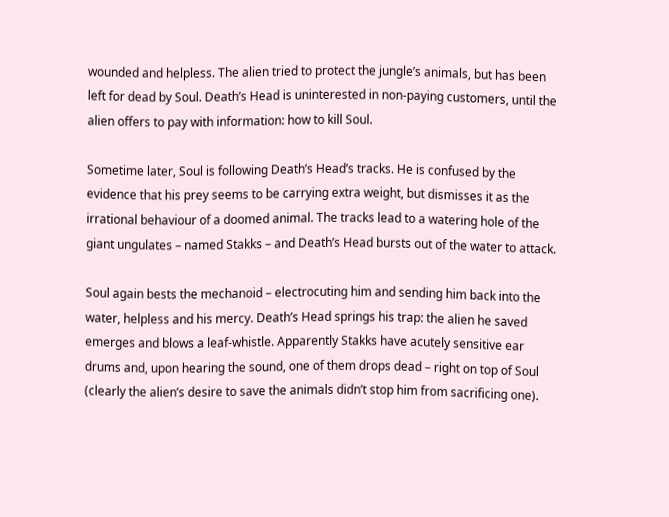wounded and helpless. The alien tried to protect the jungle’s animals, but has been left for dead by Soul. Death’s Head is uninterested in non-paying customers, until the alien offers to pay with information: how to kill Soul.

Sometime later, Soul is following Death’s Head’s tracks. He is confused by the evidence that his prey seems to be carrying extra weight, but dismisses it as the irrational behaviour of a doomed animal. The tracks lead to a watering hole of the giant ungulates – named Stakks – and Death’s Head bursts out of the water to attack.

Soul again bests the mechanoid – electrocuting him and sending him back into the water, helpless and his mercy. Death’s Head springs his trap: the alien he saved emerges and blows a leaf-whistle. Apparently Stakks have acutely sensitive ear drums and, upon hearing the sound, one of them drops dead – right on top of Soul (clearly the alien’s desire to save the animals didn’t stop him from sacrificing one).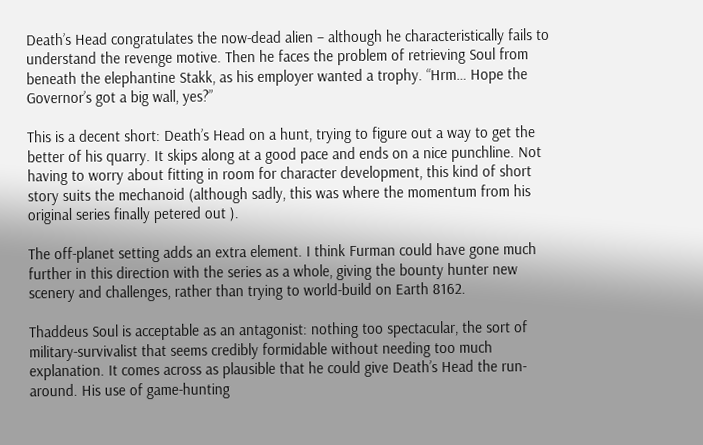Death’s Head congratulates the now-dead alien – although he characteristically fails to understand the revenge motive. Then he faces the problem of retrieving Soul from beneath the elephantine Stakk, as his employer wanted a trophy. “Hrm… Hope the Governor’s got a big wall, yes?”

This is a decent short: Death’s Head on a hunt, trying to figure out a way to get the better of his quarry. It skips along at a good pace and ends on a nice punchline. Not having to worry about fitting in room for character development, this kind of short story suits the mechanoid (although sadly, this was where the momentum from his original series finally petered out ).

The off-planet setting adds an extra element. I think Furman could have gone much further in this direction with the series as a whole, giving the bounty hunter new scenery and challenges, rather than trying to world-build on Earth 8162.

Thaddeus Soul is acceptable as an antagonist: nothing too spectacular, the sort of military-survivalist that seems credibly formidable without needing too much explanation. It comes across as plausible that he could give Death’s Head the run-around. His use of game-hunting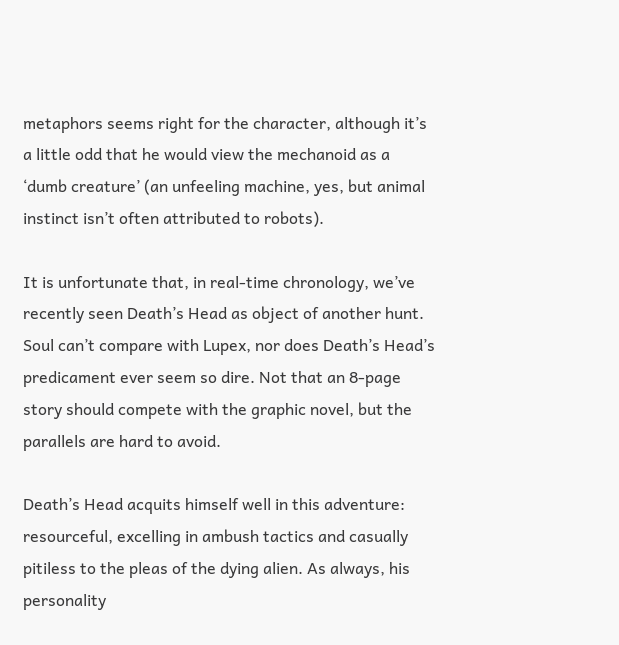metaphors seems right for the character, although it’s a little odd that he would view the mechanoid as a ‘dumb creature’ (an unfeeling machine, yes, but animal instinct isn’t often attributed to robots).

It is unfortunate that, in real-time chronology, we’ve recently seen Death’s Head as object of another hunt. Soul can’t compare with Lupex, nor does Death’s Head’s predicament ever seem so dire. Not that an 8-page story should compete with the graphic novel, but the parallels are hard to avoid.

Death’s Head acquits himself well in this adventure: resourceful, excelling in ambush tactics and casually pitiless to the pleas of the dying alien. As always, his personality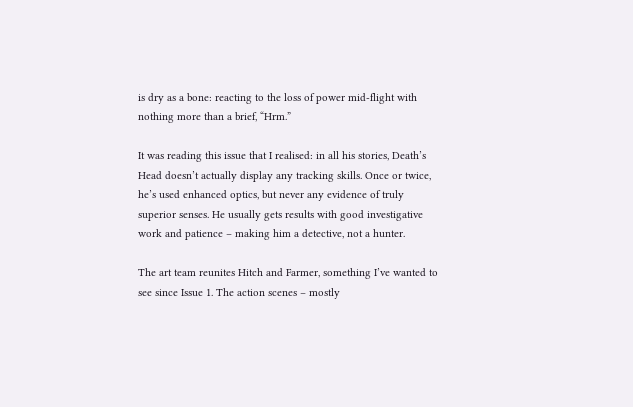is dry as a bone: reacting to the loss of power mid-flight with nothing more than a brief, “Hrm.”

It was reading this issue that I realised: in all his stories, Death’s Head doesn’t actually display any tracking skills. Once or twice, he’s used enhanced optics, but never any evidence of truly superior senses. He usually gets results with good investigative work and patience – making him a detective, not a hunter.

The art team reunites Hitch and Farmer, something I’ve wanted to see since Issue 1. The action scenes – mostly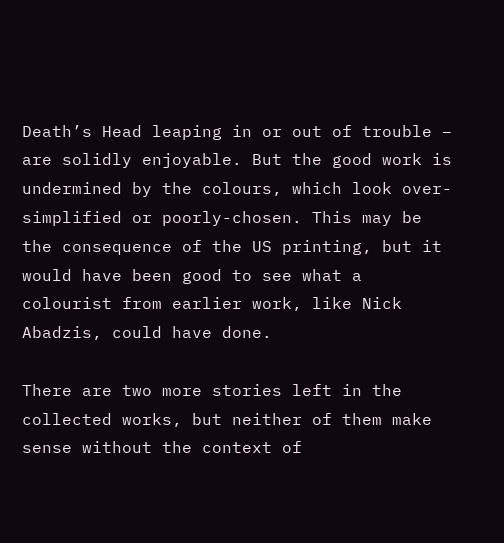Death’s Head leaping in or out of trouble – are solidly enjoyable. But the good work is undermined by the colours, which look over-simplified or poorly-chosen. This may be the consequence of the US printing, but it would have been good to see what a colourist from earlier work, like Nick Abadzis, could have done.

There are two more stories left in the collected works, but neither of them make sense without the context of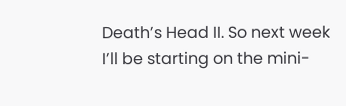Death’s Head II. So next week I’ll be starting on the mini-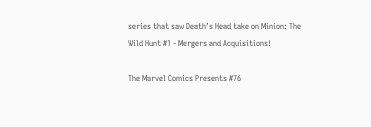series that saw Death’s Head take on Minion: The Wild Hunt #1 - Mergers and Acquisitions!

The Marvel Comics Presents #76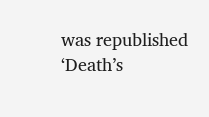was republished ‘Death’s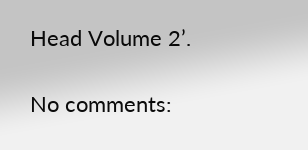Head Volume 2’.

No comments: